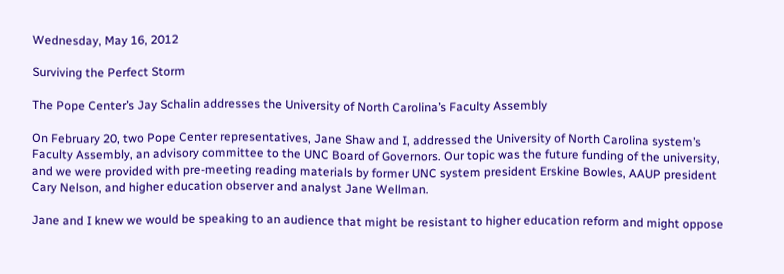Wednesday, May 16, 2012

Surviving the Perfect Storm

The Pope Center’s Jay Schalin addresses the University of North Carolina’s Faculty Assembly

On February 20, two Pope Center representatives, Jane Shaw and I, addressed the University of North Carolina system’s Faculty Assembly, an advisory committee to the UNC Board of Governors. Our topic was the future funding of the university, and we were provided with pre-meeting reading materials by former UNC system president Erskine Bowles, AAUP president Cary Nelson, and higher education observer and analyst Jane Wellman.

Jane and I knew we would be speaking to an audience that might be resistant to higher education reform and might oppose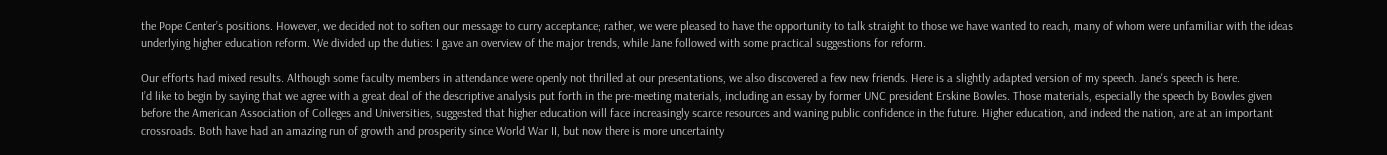the Pope Center’s positions. However, we decided not to soften our message to curry acceptance; rather, we were pleased to have the opportunity to talk straight to those we have wanted to reach, many of whom were unfamiliar with the ideas underlying higher education reform. We divided up the duties: I gave an overview of the major trends, while Jane followed with some practical suggestions for reform.

Our efforts had mixed results. Although some faculty members in attendance were openly not thrilled at our presentations, we also discovered a few new friends. Here is a slightly adapted version of my speech. Jane's speech is here.
I’d like to begin by saying that we agree with a great deal of the descriptive analysis put forth in the pre-meeting materials, including an essay by former UNC president Erskine Bowles. Those materials, especially the speech by Bowles given before the American Association of Colleges and Universities, suggested that higher education will face increasingly scarce resources and waning public confidence in the future. Higher education, and indeed the nation, are at an important crossroads. Both have had an amazing run of growth and prosperity since World War II, but now there is more uncertainty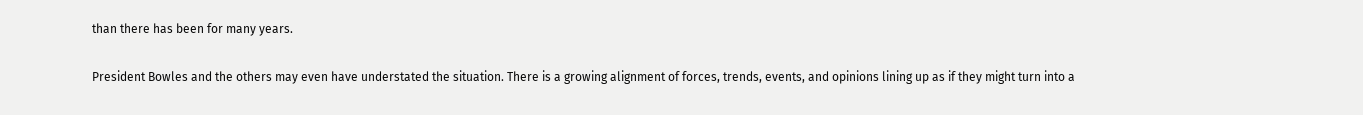than there has been for many years.

President Bowles and the others may even have understated the situation. There is a growing alignment of forces, trends, events, and opinions lining up as if they might turn into a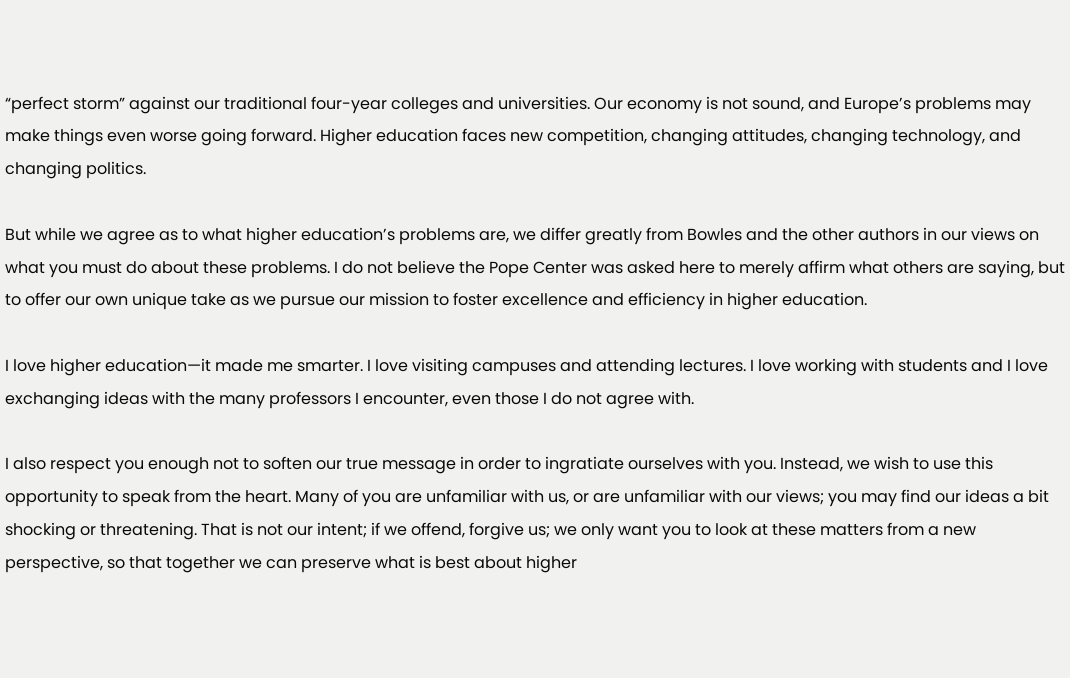“perfect storm” against our traditional four-year colleges and universities. Our economy is not sound, and Europe’s problems may make things even worse going forward. Higher education faces new competition, changing attitudes, changing technology, and changing politics.

But while we agree as to what higher education’s problems are, we differ greatly from Bowles and the other authors in our views on what you must do about these problems. I do not believe the Pope Center was asked here to merely affirm what others are saying, but to offer our own unique take as we pursue our mission to foster excellence and efficiency in higher education.

I love higher education—it made me smarter. I love visiting campuses and attending lectures. I love working with students and I love exchanging ideas with the many professors I encounter, even those I do not agree with.

I also respect you enough not to soften our true message in order to ingratiate ourselves with you. Instead, we wish to use this opportunity to speak from the heart. Many of you are unfamiliar with us, or are unfamiliar with our views; you may find our ideas a bit shocking or threatening. That is not our intent; if we offend, forgive us; we only want you to look at these matters from a new perspective, so that together we can preserve what is best about higher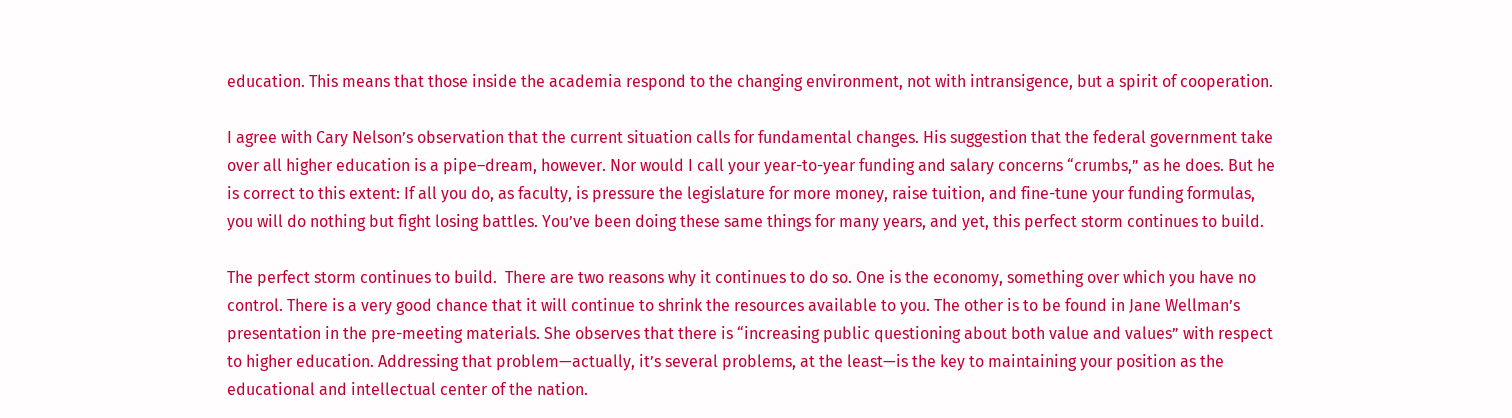education. This means that those inside the academia respond to the changing environment, not with intransigence, but a spirit of cooperation.

I agree with Cary Nelson’s observation that the current situation calls for fundamental changes. His suggestion that the federal government take over all higher education is a pipe–dream, however. Nor would I call your year-to-year funding and salary concerns “crumbs,” as he does. But he is correct to this extent: If all you do, as faculty, is pressure the legislature for more money, raise tuition, and fine-tune your funding formulas, you will do nothing but fight losing battles. You’ve been doing these same things for many years, and yet, this perfect storm continues to build.

The perfect storm continues to build.  There are two reasons why it continues to do so. One is the economy, something over which you have no control. There is a very good chance that it will continue to shrink the resources available to you. The other is to be found in Jane Wellman’s presentation in the pre-meeting materials. She observes that there is “increasing public questioning about both value and values” with respect to higher education. Addressing that problem—actually, it’s several problems, at the least—is the key to maintaining your position as the educational and intellectual center of the nation.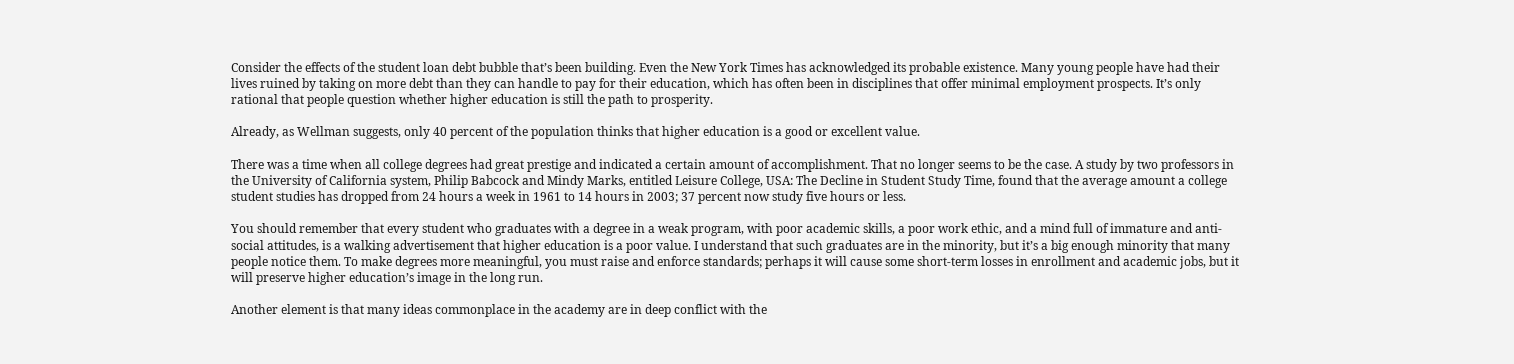Consider the effects of the student loan debt bubble that’s been building. Even the New York Times has acknowledged its probable existence. Many young people have had their lives ruined by taking on more debt than they can handle to pay for their education, which has often been in disciplines that offer minimal employment prospects. It’s only rational that people question whether higher education is still the path to prosperity.

Already, as Wellman suggests, only 40 percent of the population thinks that higher education is a good or excellent value.

There was a time when all college degrees had great prestige and indicated a certain amount of accomplishment. That no longer seems to be the case. A study by two professors in the University of California system, Philip Babcock and Mindy Marks, entitled Leisure College, USA: The Decline in Student Study Time, found that the average amount a college student studies has dropped from 24 hours a week in 1961 to 14 hours in 2003; 37 percent now study five hours or less.

You should remember that every student who graduates with a degree in a weak program, with poor academic skills, a poor work ethic, and a mind full of immature and anti-social attitudes, is a walking advertisement that higher education is a poor value. I understand that such graduates are in the minority, but it’s a big enough minority that many people notice them. To make degrees more meaningful, you must raise and enforce standards; perhaps it will cause some short-term losses in enrollment and academic jobs, but it will preserve higher education’s image in the long run.

Another element is that many ideas commonplace in the academy are in deep conflict with the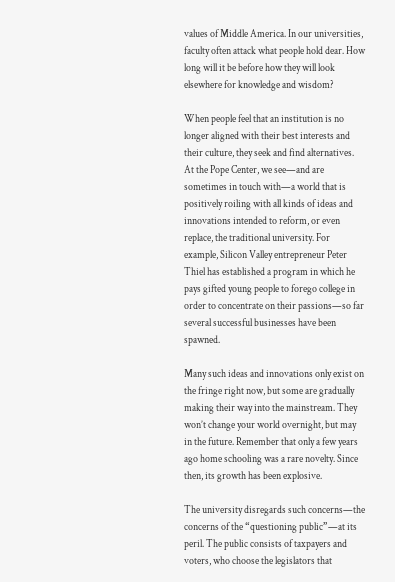values of Middle America. In our universities, faculty often attack what people hold dear. How long will it be before how they will look elsewhere for knowledge and wisdom?

When people feel that an institution is no longer aligned with their best interests and their culture, they seek and find alternatives. At the Pope Center, we see—and are sometimes in touch with—a world that is positively roiling with all kinds of ideas and innovations intended to reform, or even replace, the traditional university. For example, Silicon Valley entrepreneur Peter Thiel has established a program in which he pays gifted young people to forego college in order to concentrate on their passions—so far several successful businesses have been spawned.

Many such ideas and innovations only exist on the fringe right now, but some are gradually making their way into the mainstream. They won’t change your world overnight, but may in the future. Remember that only a few years ago home schooling was a rare novelty. Since then, its growth has been explosive.

The university disregards such concerns—the concerns of the “questioning public”—at its peril. The public consists of taxpayers and voters, who choose the legislators that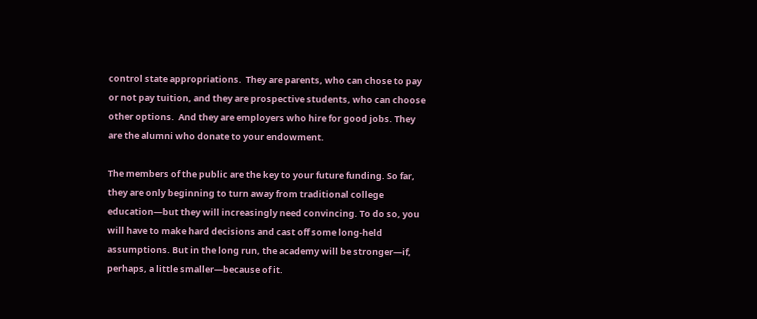control state appropriations.  They are parents, who can chose to pay or not pay tuition, and they are prospective students, who can choose other options.  And they are employers who hire for good jobs. They are the alumni who donate to your endowment.

The members of the public are the key to your future funding. So far, they are only beginning to turn away from traditional college education—but they will increasingly need convincing. To do so, you will have to make hard decisions and cast off some long-held assumptions. But in the long run, the academy will be stronger—if, perhaps, a little smaller—because of it.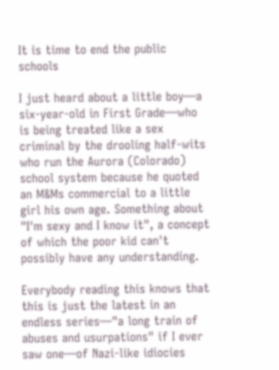It is time to end the public schools

I just heard about a little boy—a six-year-old in First Grade—who is being treated like a sex criminal by the drooling half-wits who run the Aurora (Colorado) school system because he quoted an M&Ms commercial to a little girl his own age. Something about "I'm sexy and I know it", a concept of which the poor kid can't possibly have any understanding.

Everybody reading this knows that this is just the latest in an endless series—"a long train of abuses and usurpations" if I ever saw one—of Nazi-like idiocies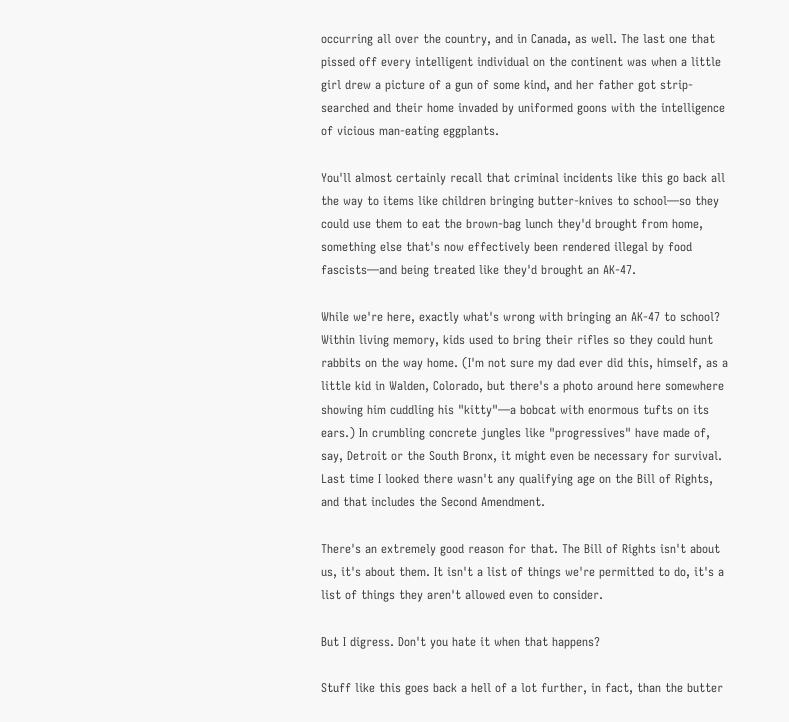occurring all over the country, and in Canada, as well. The last one that pissed off every intelligent individual on the continent was when a little girl drew a picture of a gun of some kind, and her father got strip-searched and their home invaded by uniformed goons with the intelligence of vicious man-eating eggplants.

You'll almost certainly recall that criminal incidents like this go back all the way to items like children bringing butter-knives to school—so they could use them to eat the brown-bag lunch they'd brought from home, something else that's now effectively been rendered illegal by food fascists—and being treated like they'd brought an AK-47.

While we're here, exactly what's wrong with bringing an AK-47 to school? Within living memory, kids used to bring their rifles so they could hunt rabbits on the way home. (I'm not sure my dad ever did this, himself, as a little kid in Walden, Colorado, but there's a photo around here somewhere showing him cuddling his "kitty"—a bobcat with enormous tufts on its ears.) In crumbling concrete jungles like "progressives" have made of, say, Detroit or the South Bronx, it might even be necessary for survival. Last time I looked there wasn't any qualifying age on the Bill of Rights, and that includes the Second Amendment.

There's an extremely good reason for that. The Bill of Rights isn't about us, it's about them. It isn't a list of things we're permitted to do, it's a list of things they aren't allowed even to consider.

But I digress. Don't you hate it when that happens?

Stuff like this goes back a hell of a lot further, in fact, than the butter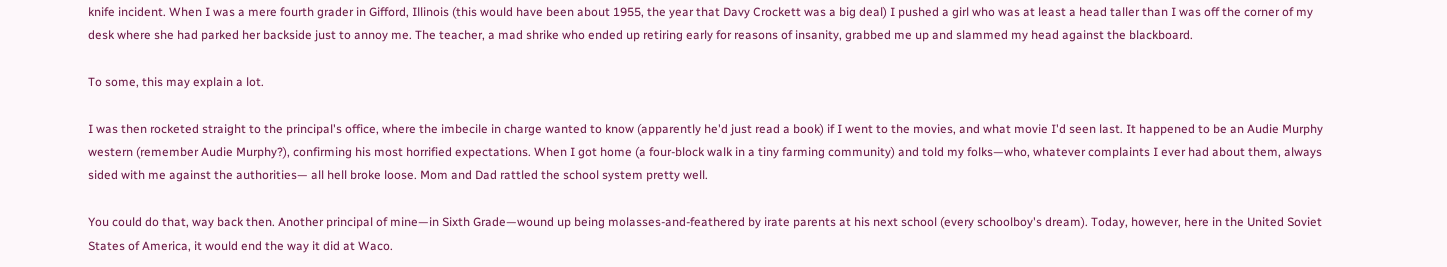knife incident. When I was a mere fourth grader in Gifford, Illinois (this would have been about 1955, the year that Davy Crockett was a big deal) I pushed a girl who was at least a head taller than I was off the corner of my desk where she had parked her backside just to annoy me. The teacher, a mad shrike who ended up retiring early for reasons of insanity, grabbed me up and slammed my head against the blackboard.

To some, this may explain a lot.

I was then rocketed straight to the principal's office, where the imbecile in charge wanted to know (apparently he'd just read a book) if I went to the movies, and what movie I'd seen last. It happened to be an Audie Murphy western (remember Audie Murphy?), confirming his most horrified expectations. When I got home (a four-block walk in a tiny farming community) and told my folks—who, whatever complaints I ever had about them, always sided with me against the authorities— all hell broke loose. Mom and Dad rattled the school system pretty well.

You could do that, way back then. Another principal of mine—in Sixth Grade—wound up being molasses-and-feathered by irate parents at his next school (every schoolboy's dream). Today, however, here in the United Soviet States of America, it would end the way it did at Waco.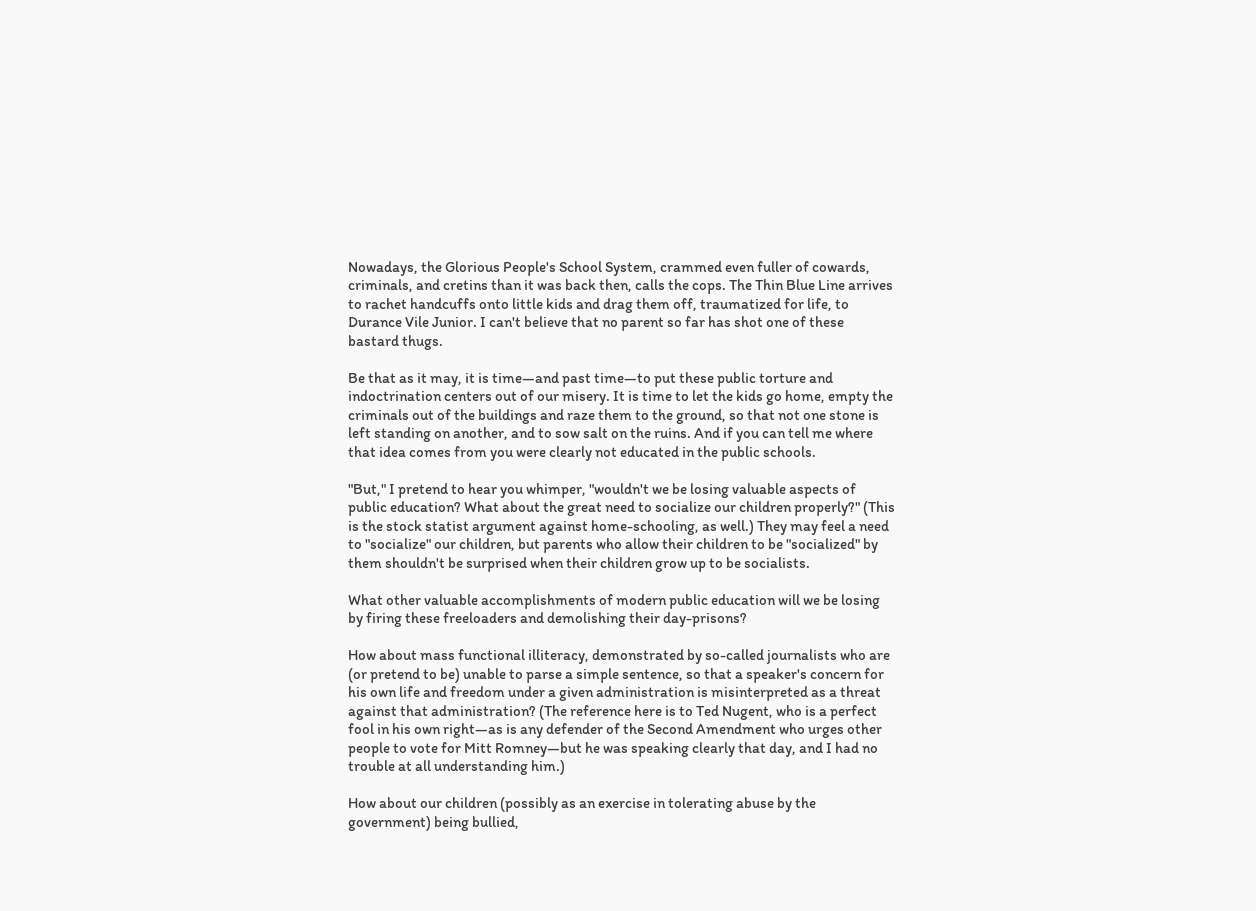Nowadays, the Glorious People's School System, crammed even fuller of cowards, criminals, and cretins than it was back then, calls the cops. The Thin Blue Line arrives to rachet handcuffs onto little kids and drag them off, traumatized for life, to Durance Vile Junior. I can't believe that no parent so far has shot one of these bastard thugs.

Be that as it may, it is time—and past time—to put these public torture and indoctrination centers out of our misery. It is time to let the kids go home, empty the criminals out of the buildings and raze them to the ground, so that not one stone is left standing on another, and to sow salt on the ruins. And if you can tell me where that idea comes from you were clearly not educated in the public schools.

"But," I pretend to hear you whimper, "wouldn't we be losing valuable aspects of public education? What about the great need to socialize our children properly?" (This is the stock statist argument against home-schooling, as well.) They may feel a need to "socialize" our children, but parents who allow their children to be "socialized" by them shouldn't be surprised when their children grow up to be socialists.

What other valuable accomplishments of modern public education will we be losing by firing these freeloaders and demolishing their day-prisons?

How about mass functional illiteracy, demonstrated by so-called journalists who are (or pretend to be) unable to parse a simple sentence, so that a speaker's concern for his own life and freedom under a given administration is misinterpreted as a threat against that administration? (The reference here is to Ted Nugent, who is a perfect fool in his own right—as is any defender of the Second Amendment who urges other people to vote for Mitt Romney—but he was speaking clearly that day, and I had no trouble at all understanding him.)

How about our children (possibly as an exercise in tolerating abuse by the government) being bullied,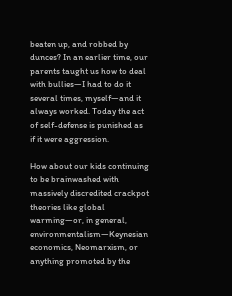beaten up, and robbed by dunces? In an earlier time, our parents taught us how to deal with bullies—I had to do it several times, myself—and it always worked. Today the act of self-defense is punished as if it were aggression.

How about our kids continuing to be brainwashed with massively discredited crackpot theories like global warming—or, in general, environmentalism—Keynesian economics, Neomarxism, or anything promoted by the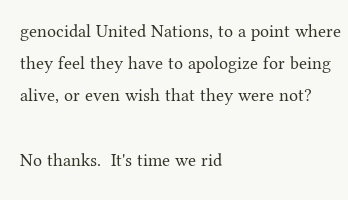genocidal United Nations, to a point where they feel they have to apologize for being alive, or even wish that they were not?

No thanks.  It's time we rid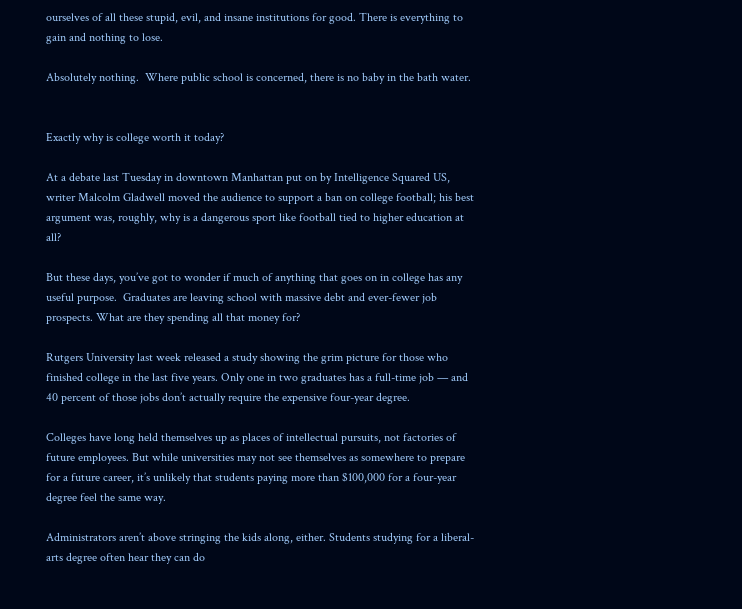ourselves of all these stupid, evil, and insane institutions for good. There is everything to gain and nothing to lose.

Absolutely nothing.  Where public school is concerned, there is no baby in the bath water.


Exactly why is college worth it today?

At a debate last Tuesday in downtown Manhattan put on by Intelligence Squared US, writer Malcolm Gladwell moved the audience to support a ban on college football; his best argument was, roughly, why is a dangerous sport like football tied to higher education at all?

But these days, you’ve got to wonder if much of anything that goes on in college has any useful purpose.  Graduates are leaving school with massive debt and ever-fewer job prospects. What are they spending all that money for?

Rutgers University last week released a study showing the grim picture for those who finished college in the last five years. Only one in two graduates has a full-time job — and 40 percent of those jobs don’t actually require the expensive four-year degree.

Colleges have long held themselves up as places of intellectual pursuits, not factories of future employees. But while universities may not see themselves as somewhere to prepare for a future career, it’s unlikely that students paying more than $100,000 for a four-year degree feel the same way.

Administrators aren’t above stringing the kids along, either. Students studying for a liberal-arts degree often hear they can do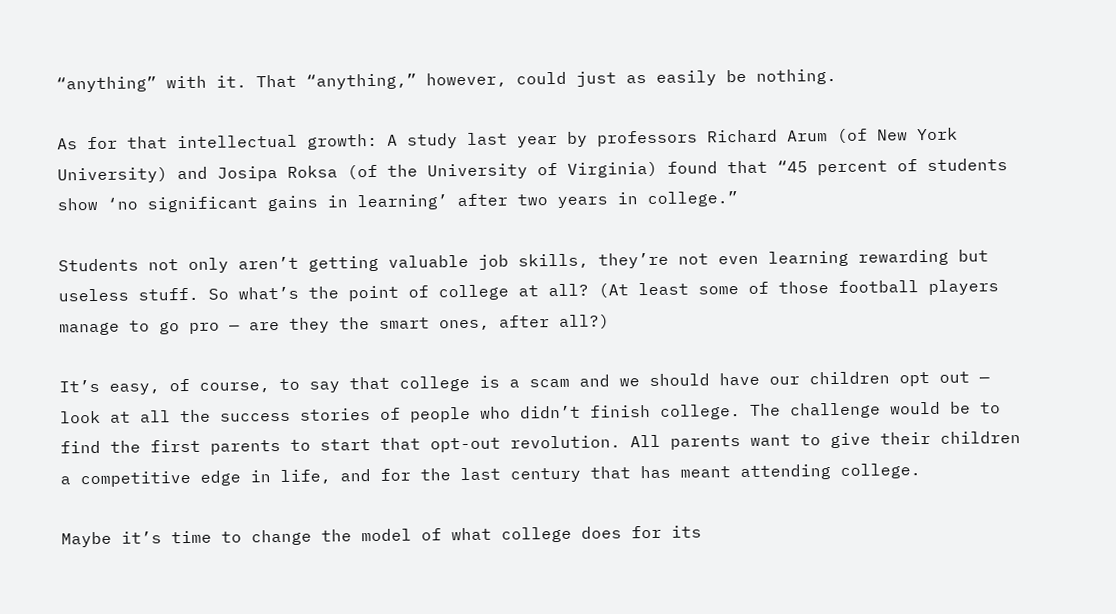“anything” with it. That “anything,” however, could just as easily be nothing.

As for that intellectual growth: A study last year by professors Richard Arum (of New York University) and Josipa Roksa (of the University of Virginia) found that “45 percent of students show ‘no significant gains in learning’ after two years in college.”

Students not only aren’t getting valuable job skills, they’re not even learning rewarding but useless stuff. So what’s the point of college at all? (At least some of those football players manage to go pro — are they the smart ones, after all?)

It’s easy, of course, to say that college is a scam and we should have our children opt out — look at all the success stories of people who didn’t finish college. The challenge would be to find the first parents to start that opt-out revolution. All parents want to give their children a competitive edge in life, and for the last century that has meant attending college.

Maybe it’s time to change the model of what college does for its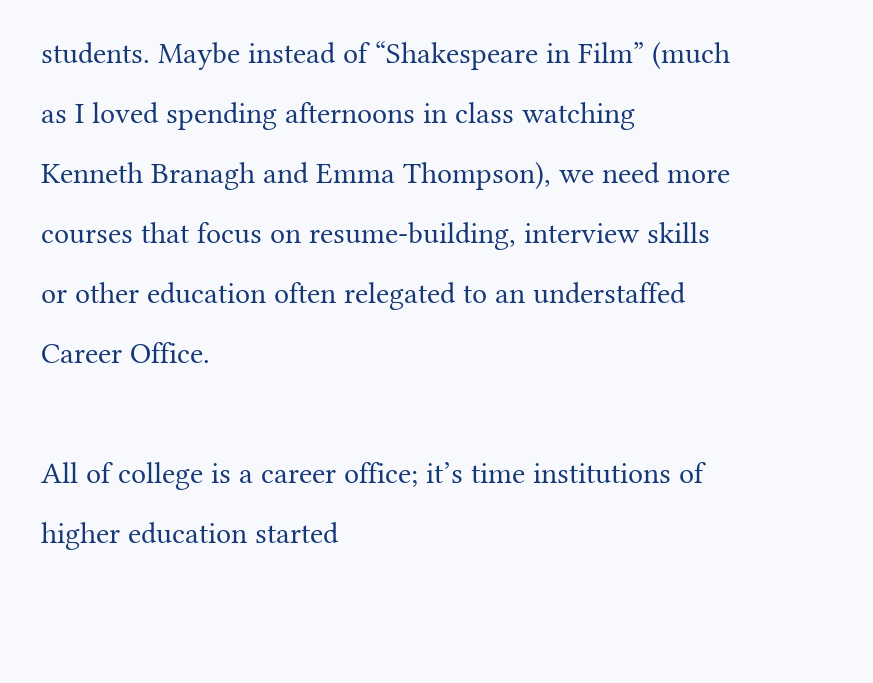students. Maybe instead of “Shakespeare in Film” (much as I loved spending afternoons in class watching Kenneth Branagh and Emma Thompson), we need more courses that focus on resume-building, interview skills or other education often relegated to an understaffed Career Office.

All of college is a career office; it’s time institutions of higher education started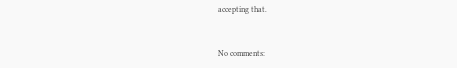accepting that.


No comments: